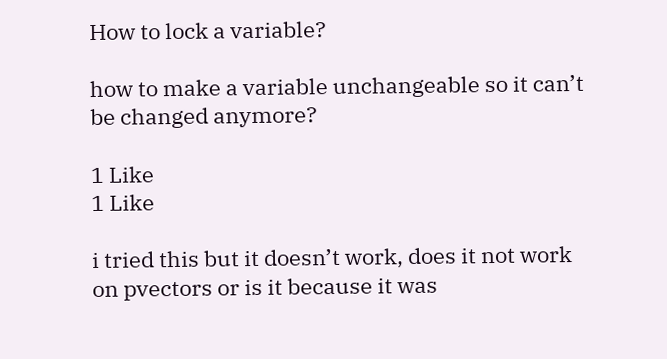How to lock a variable?

how to make a variable unchangeable so it can’t be changed anymore?

1 Like
1 Like

i tried this but it doesn’t work, does it not work on pvectors or is it because it was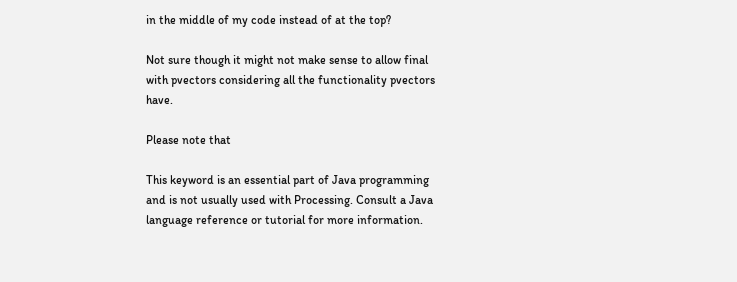in the middle of my code instead of at the top?

Not sure though it might not make sense to allow final with pvectors considering all the functionality pvectors have.

Please note that

This keyword is an essential part of Java programming and is not usually used with Processing. Consult a Java language reference or tutorial for more information.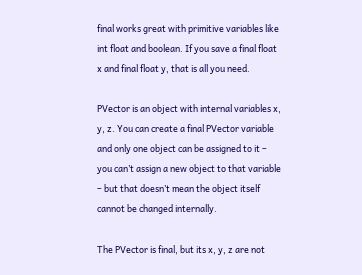final works great with primitive variables like int float and boolean. If you save a final float x and final float y, that is all you need.

PVector is an object with internal variables x, y, z. You can create a final PVector variable and only one object can be assigned to it – you can’t assign a new object to that variable – but that doesn’t mean the object itself cannot be changed internally.

The PVector is final, but its x, y, z are not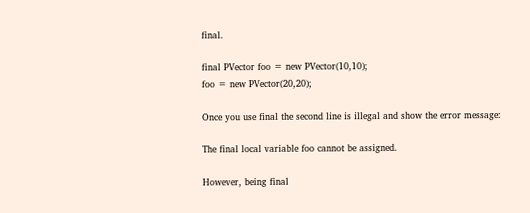final.

final PVector foo = new PVector(10,10);
foo = new PVector(20,20);

Once you use final the second line is illegal and show the error message:

The final local variable foo cannot be assigned.

However, being final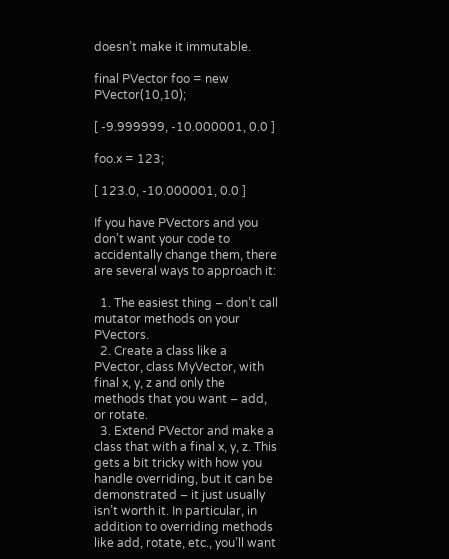doesn’t make it immutable.

final PVector foo = new PVector(10,10);

[ -9.999999, -10.000001, 0.0 ]

foo.x = 123;

[ 123.0, -10.000001, 0.0 ]

If you have PVectors and you don’t want your code to accidentally change them, there are several ways to approach it:

  1. The easiest thing – don’t call mutator methods on your PVectors.
  2. Create a class like a PVector, class MyVector, with final x, y, z and only the methods that you want – add, or rotate.
  3. Extend PVector and make a class that with a final x, y, z. This gets a bit tricky with how you handle overriding, but it can be demonstrated – it just usually isn’t worth it. In particular, in addition to overriding methods like add, rotate, etc., you’ll want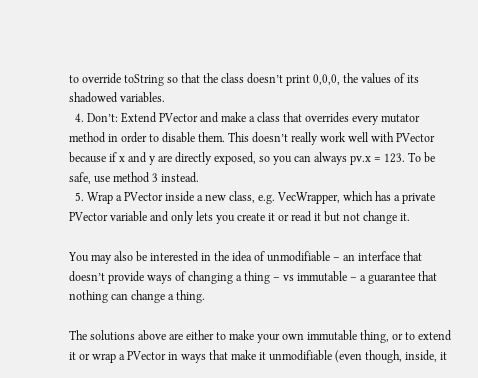to override toString so that the class doesn’t print 0,0,0, the values of its shadowed variables.
  4. Don’t: Extend PVector and make a class that overrides every mutator method in order to disable them. This doesn’t really work well with PVector because if x and y are directly exposed, so you can always pv.x = 123. To be safe, use method 3 instead.
  5. Wrap a PVector inside a new class, e.g. VecWrapper, which has a private PVector variable and only lets you create it or read it but not change it.

You may also be interested in the idea of unmodifiable – an interface that doesn’t provide ways of changing a thing – vs immutable – a guarantee that nothing can change a thing.

The solutions above are either to make your own immutable thing, or to extend it or wrap a PVector in ways that make it unmodifiable (even though, inside, it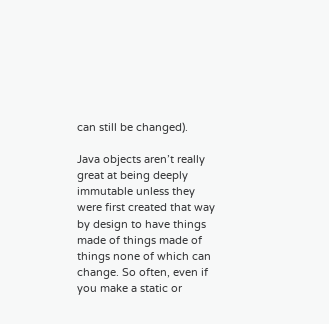can still be changed).

Java objects aren’t really great at being deeply immutable unless they were first created that way by design to have things made of things made of things none of which can change. So often, even if you make a static or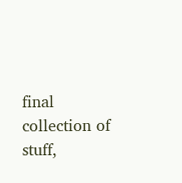final collection of stuff,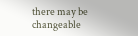there may be changeable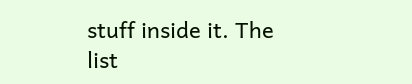stuff inside it. The list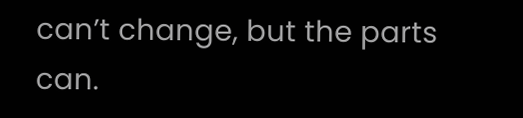can’t change, but the parts can.